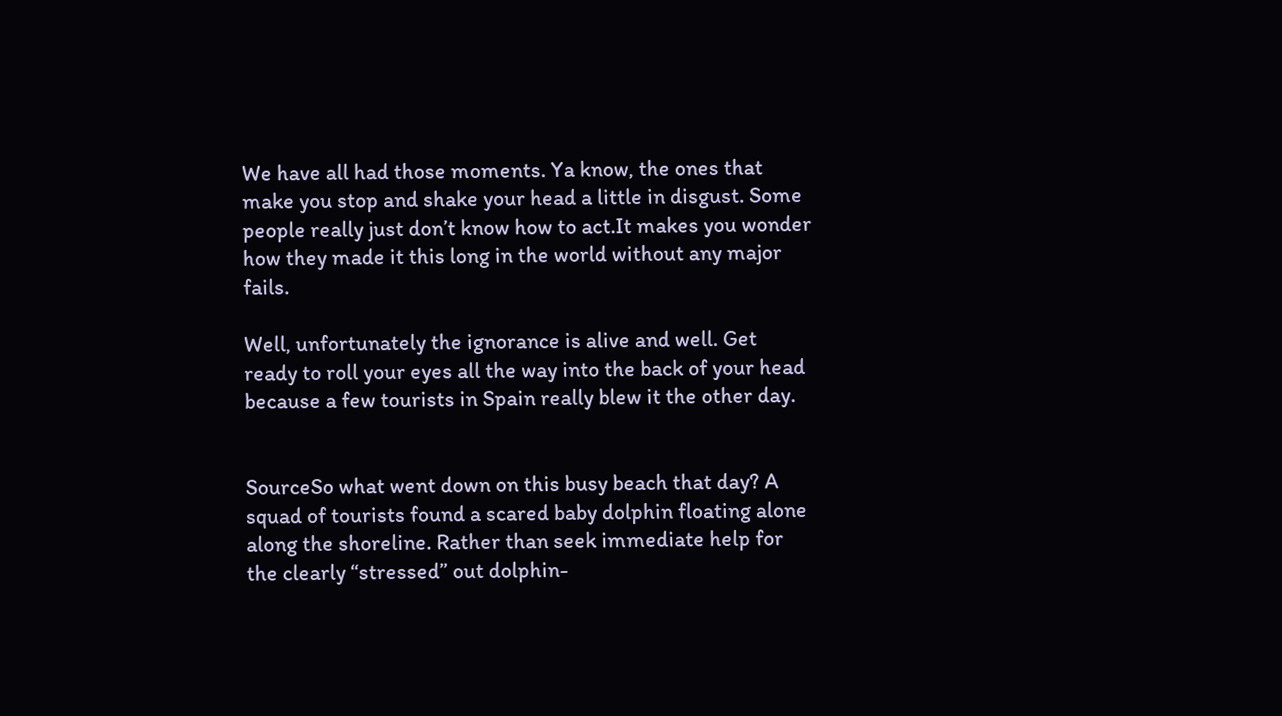We have all had those moments. Ya know, the ones that make you stop and shake your head a little in disgust. Some people really just don’t know how to act.It makes you wonder how they made it this long in the world without any major fails.

Well, unfortunately the ignorance is alive and well. Get ready to roll your eyes all the way into the back of your head because a few tourists in Spain really blew it the other day.


SourceSo what went down on this busy beach that day? A squad of tourists found a scared baby dolphin floating alone along the shoreline. Rather than seek immediate help for the clearly “stressed” out dolphin-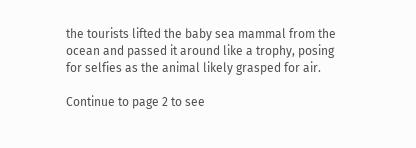the tourists lifted the baby sea mammal from the ocean and passed it around like a trophy, posing for selfies as the animal likely grasped for air.

Continue to page 2 to see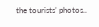the tourists’ photos..